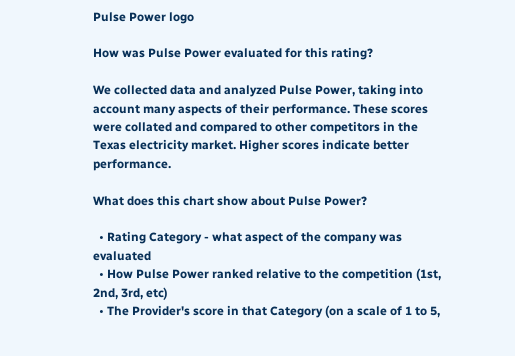Pulse Power logo

How was Pulse Power evaluated for this rating?

We collected data and analyzed Pulse Power, taking into account many aspects of their performance. These scores were collated and compared to other competitors in the Texas electricity market. Higher scores indicate better performance.

What does this chart show about Pulse Power?

  • Rating Category - what aspect of the company was evaluated
  • How Pulse Power ranked relative to the competition (1st, 2nd, 3rd, etc)
  • The Provider's score in that Category (on a scale of 1 to 5,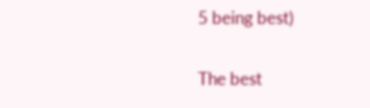5 being best)

The best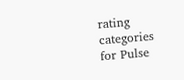rating categories for Pulse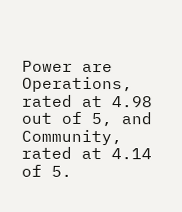Power are Operations, rated at 4.98 out of 5, and Community, rated at 4.14 of 5.